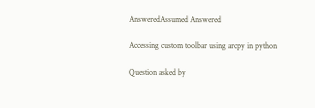AnsweredAssumed Answered

Accessing custom toolbar using arcpy in python

Question asked by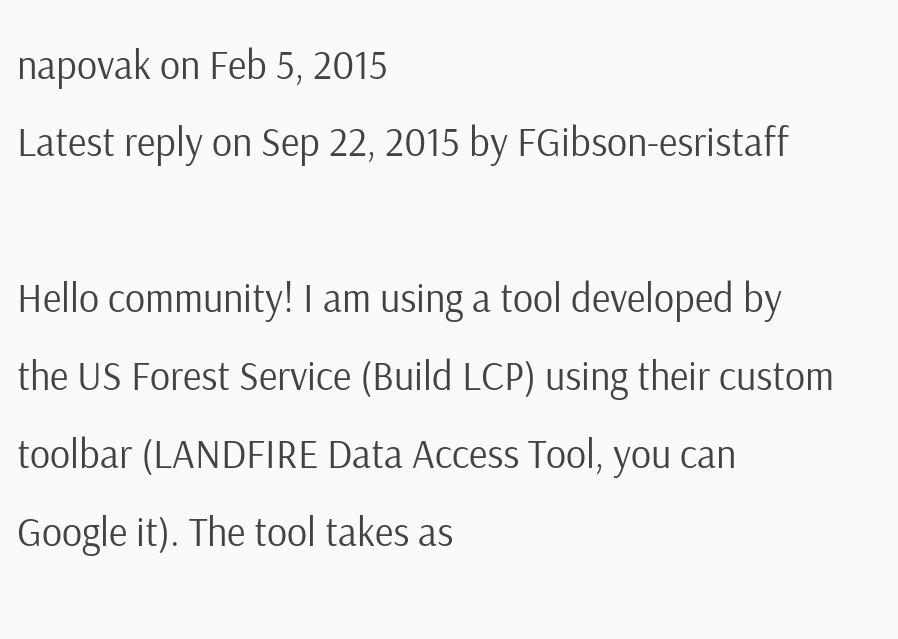napovak on Feb 5, 2015
Latest reply on Sep 22, 2015 by FGibson-esristaff

Hello community! I am using a tool developed by the US Forest Service (Build LCP) using their custom toolbar (LANDFIRE Data Access Tool, you can Google it). The tool takes as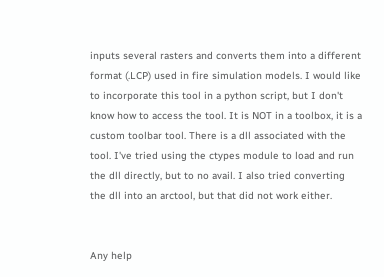inputs several rasters and converts them into a different format (.LCP) used in fire simulation models. I would like to incorporate this tool in a python script, but I don't know how to access the tool. It is NOT in a toolbox, it is a custom toolbar tool. There is a dll associated with the tool. I've tried using the ctypes module to load and run the dll directly, but to no avail. I also tried converting the dll into an arctool, but that did not work either.


Any help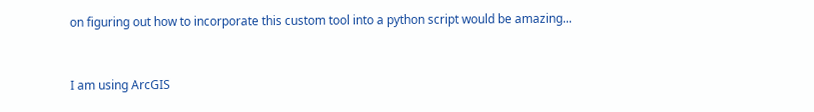on figuring out how to incorporate this custom tool into a python script would be amazing...


I am using ArcGIS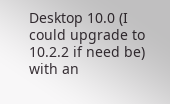Desktop 10.0 (I could upgrade to 10.2.2 if need be) with an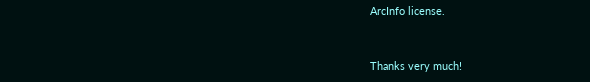ArcInfo license.


Thanks very much!